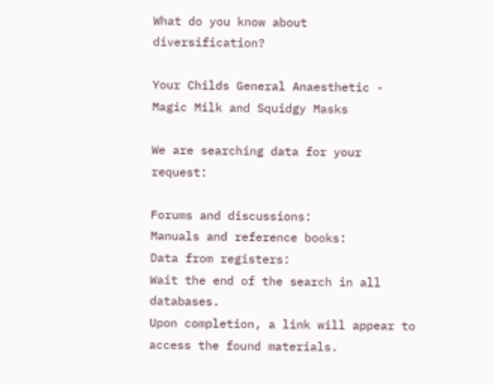What do you know about diversification?

Your Childs General Anaesthetic - Magic Milk and Squidgy Masks

We are searching data for your request:

Forums and discussions:
Manuals and reference books:
Data from registers:
Wait the end of the search in all databases.
Upon completion, a link will appear to access the found materials.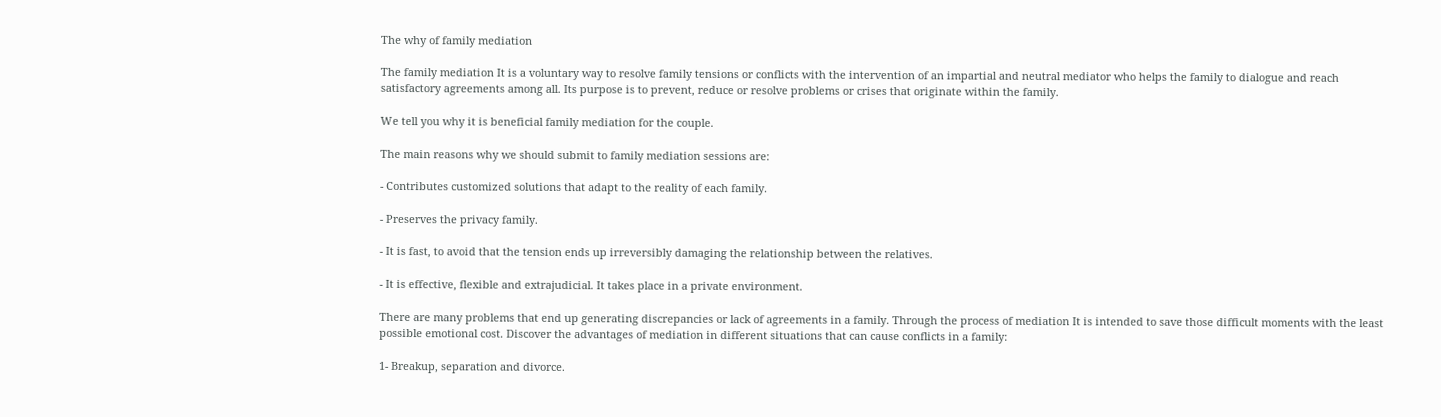The why of family mediation

The family mediation It is a voluntary way to resolve family tensions or conflicts with the intervention of an impartial and neutral mediator who helps the family to dialogue and reach satisfactory agreements among all. Its purpose is to prevent, reduce or resolve problems or crises that originate within the family.

We tell you why it is beneficial family mediation for the couple.

The main reasons why we should submit to family mediation sessions are:

- Contributes customized solutions that adapt to the reality of each family.

- Preserves the privacy family.

- It is fast, to avoid that the tension ends up irreversibly damaging the relationship between the relatives.

- It is effective, flexible and extrajudicial. It takes place in a private environment.

There are many problems that end up generating discrepancies or lack of agreements in a family. Through the process of mediation It is intended to save those difficult moments with the least possible emotional cost. Discover the advantages of mediation in different situations that can cause conflicts in a family:

1- Breakup, separation and divorce.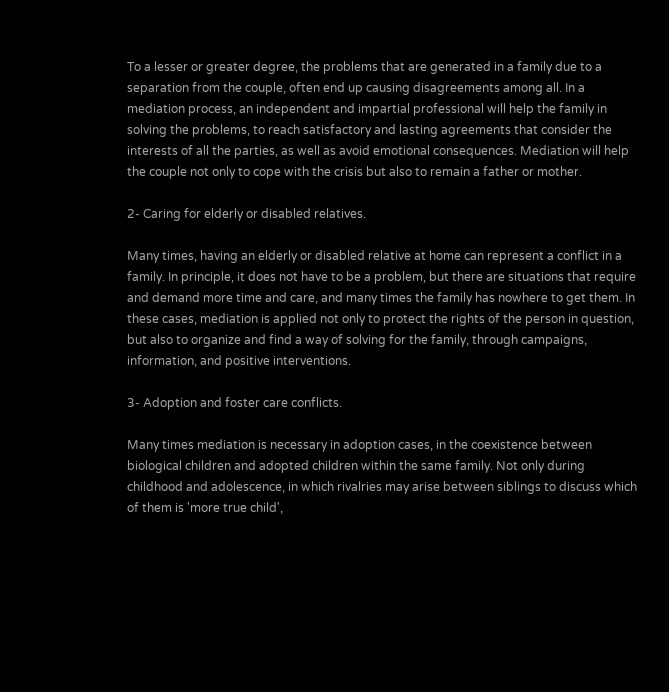To a lesser or greater degree, the problems that are generated in a family due to a separation from the couple, often end up causing disagreements among all. In a mediation process, an independent and impartial professional will help the family in solving the problems, to reach satisfactory and lasting agreements that consider the interests of all the parties, as well as avoid emotional consequences. Mediation will help the couple not only to cope with the crisis but also to remain a father or mother.

2- Caring for elderly or disabled relatives.

Many times, having an elderly or disabled relative at home can represent a conflict in a family. In principle, it does not have to be a problem, but there are situations that require and demand more time and care, and many times the family has nowhere to get them. In these cases, mediation is applied not only to protect the rights of the person in question, but also to organize and find a way of solving for the family, through campaigns, information, and positive interventions.

3- Adoption and foster care conflicts.

Many times mediation is necessary in adoption cases, in the coexistence between biological children and adopted children within the same family. Not only during childhood and adolescence, in which rivalries may arise between siblings to discuss which of them is 'more true child',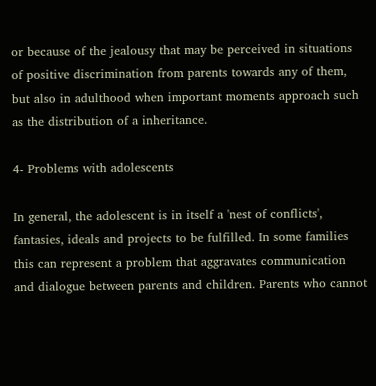or because of the jealousy that may be perceived in situations of positive discrimination from parents towards any of them, but also in adulthood when important moments approach such as the distribution of a inheritance.

4- Problems with adolescents

In general, the adolescent is in itself a 'nest of conflicts', fantasies, ideals and projects to be fulfilled. In some families this can represent a problem that aggravates communication and dialogue between parents and children. Parents who cannot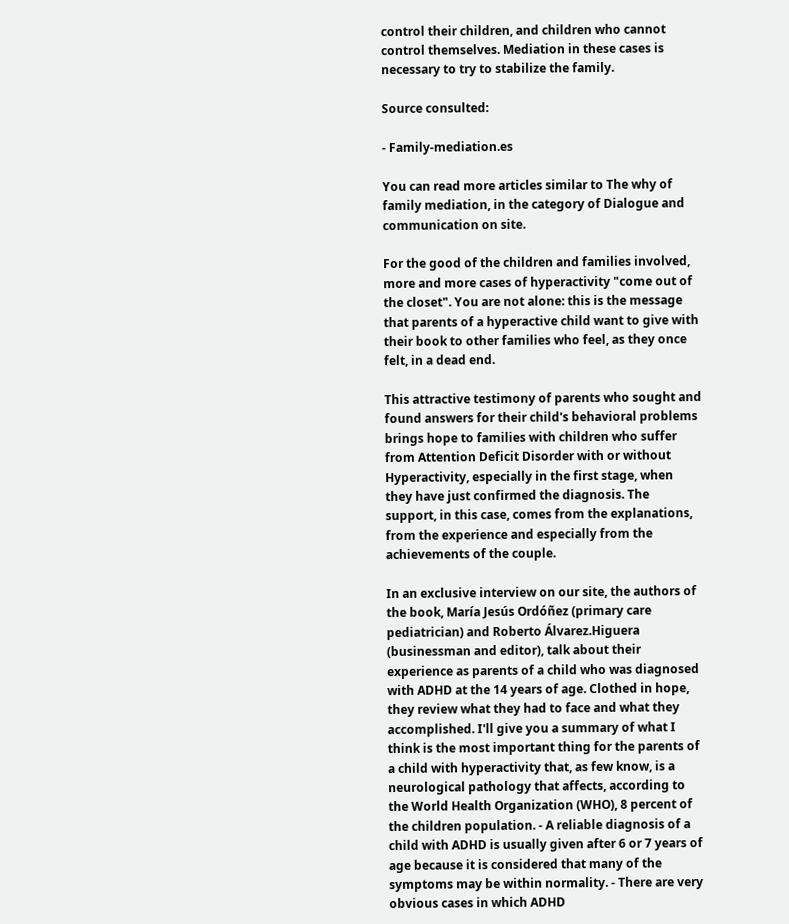control their children, and children who cannot control themselves. Mediation in these cases is necessary to try to stabilize the family.

Source consulted:

- Family-mediation.es

You can read more articles similar to The why of family mediation, in the category of Dialogue and communication on site.

For the good of the children and families involved, more and more cases of hyperactivity "come out of the closet". You are not alone: this is the message that parents of a hyperactive child want to give with their book to other families who feel, as they once felt, in a dead end.

This attractive testimony of parents who sought and found answers for their child's behavioral problems brings hope to families with children who suffer from Attention Deficit Disorder with or without Hyperactivity, especially in the first stage, when they have just confirmed the diagnosis. The support, in this case, comes from the explanations, from the experience and especially from the achievements of the couple.

In an exclusive interview on our site, the authors of the book, María Jesús Ordóñez (primary care pediatrician) and Roberto Álvarez.Higuera (businessman and editor), talk about their experience as parents of a child who was diagnosed with ADHD at the 14 years of age. Clothed in hope, they review what they had to face and what they accomplished. I'll give you a summary of what I think is the most important thing for the parents of a child with hyperactivity that, as few know, is a neurological pathology that affects, according to the World Health Organization (WHO), 8 percent of the children population. - A reliable diagnosis of a child with ADHD is usually given after 6 or 7 years of age because it is considered that many of the symptoms may be within normality. - There are very obvious cases in which ADHD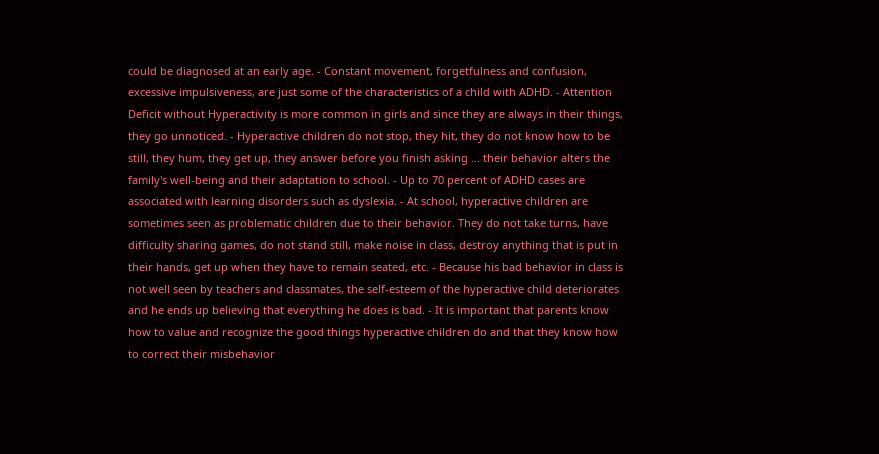could be diagnosed at an early age. - Constant movement, forgetfulness and confusion, excessive impulsiveness, are just some of the characteristics of a child with ADHD. - Attention Deficit without Hyperactivity is more common in girls and since they are always in their things, they go unnoticed. - Hyperactive children do not stop, they hit, they do not know how to be still, they hum, they get up, they answer before you finish asking ... their behavior alters the family's well-being and their adaptation to school. - Up to 70 percent of ADHD cases are associated with learning disorders such as dyslexia. - At school, hyperactive children are sometimes seen as problematic children due to their behavior. They do not take turns, have difficulty sharing games, do not stand still, make noise in class, destroy anything that is put in their hands, get up when they have to remain seated, etc. - Because his bad behavior in class is not well seen by teachers and classmates, the self-esteem of the hyperactive child deteriorates and he ends up believing that everything he does is bad. - It is important that parents know how to value and recognize the good things hyperactive children do and that they know how to correct their misbehavior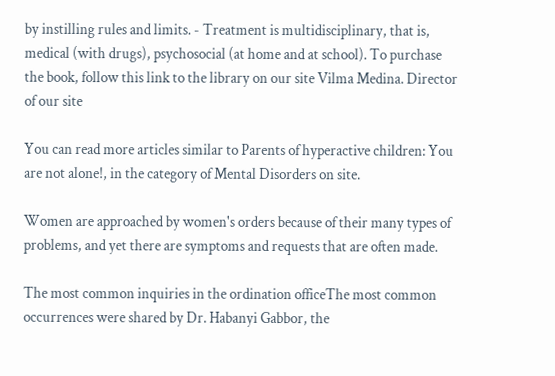by instilling rules and limits. - Treatment is multidisciplinary, that is, medical (with drugs), psychosocial (at home and at school). To purchase the book, follow this link to the library on our site Vilma Medina. Director of our site

You can read more articles similar to Parents of hyperactive children: You are not alone!, in the category of Mental Disorders on site.

Women are approached by women's orders because of their many types of problems, and yet there are symptoms and requests that are often made.

The most common inquiries in the ordination officeThe most common occurrences were shared by Dr. Habanyi Gabbor, the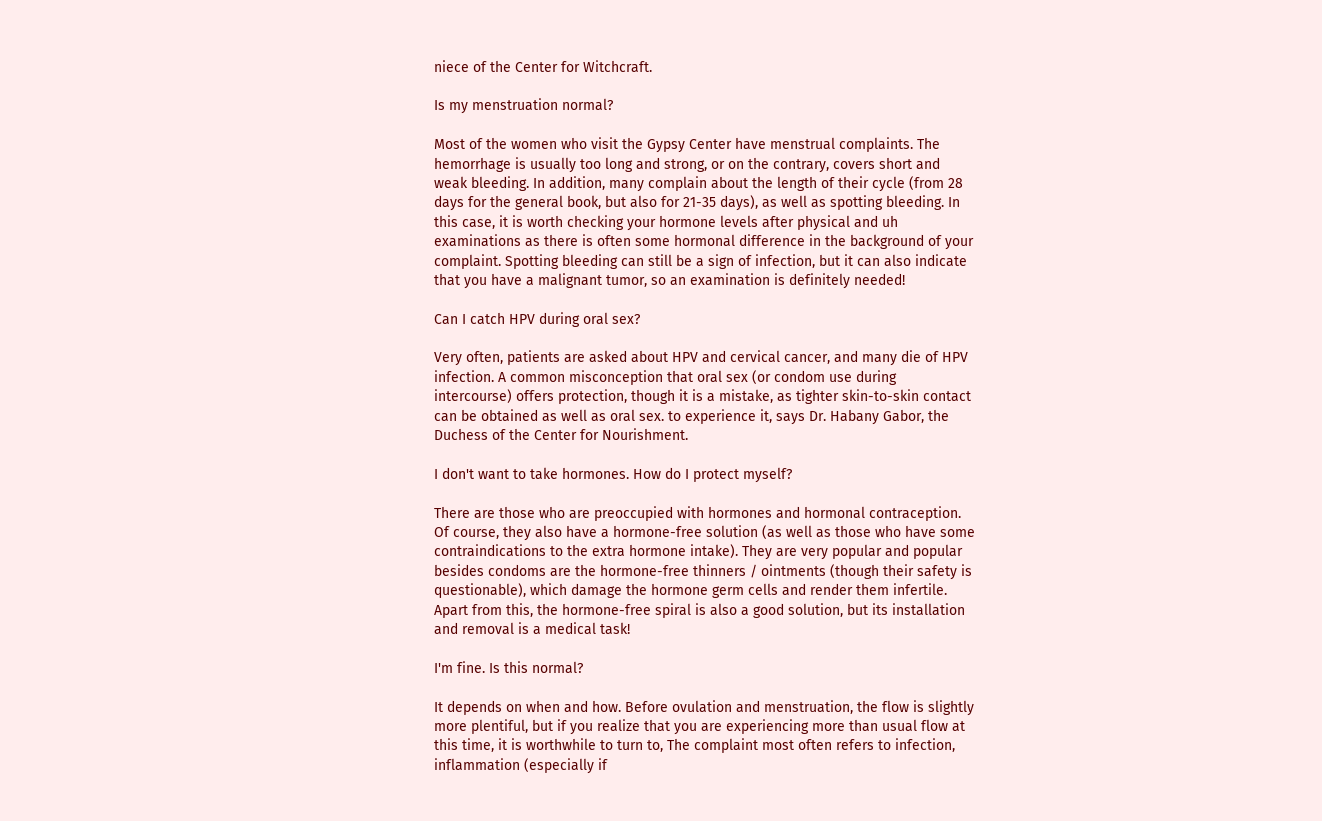niece of the Center for Witchcraft.

Is my menstruation normal?

Most of the women who visit the Gypsy Center have menstrual complaints. The hemorrhage is usually too long and strong, or on the contrary, covers short and weak bleeding. In addition, many complain about the length of their cycle (from 28 days for the general book, but also for 21-35 days), as well as spotting bleeding. In this case, it is worth checking your hormone levels after physical and uh examinations as there is often some hormonal difference in the background of your complaint. Spotting bleeding can still be a sign of infection, but it can also indicate that you have a malignant tumor, so an examination is definitely needed!

Can I catch HPV during oral sex?

Very often, patients are asked about HPV and cervical cancer, and many die of HPV infection. A common misconception that oral sex (or condom use during intercourse) offers protection, though it is a mistake, as tighter skin-to-skin contact can be obtained as well as oral sex. to experience it, says Dr. Habany Gabor, the Duchess of the Center for Nourishment.

I don't want to take hormones. How do I protect myself?

There are those who are preoccupied with hormones and hormonal contraception. Of course, they also have a hormone-free solution (as well as those who have some contraindications to the extra hormone intake). They are very popular and popular besides condoms are the hormone-free thinners / ointments (though their safety is questionable), which damage the hormone germ cells and render them infertile. Apart from this, the hormone-free spiral is also a good solution, but its installation and removal is a medical task!

I'm fine. Is this normal?

It depends on when and how. Before ovulation and menstruation, the flow is slightly more plentiful, but if you realize that you are experiencing more than usual flow at this time, it is worthwhile to turn to, The complaint most often refers to infection, inflammation (especially if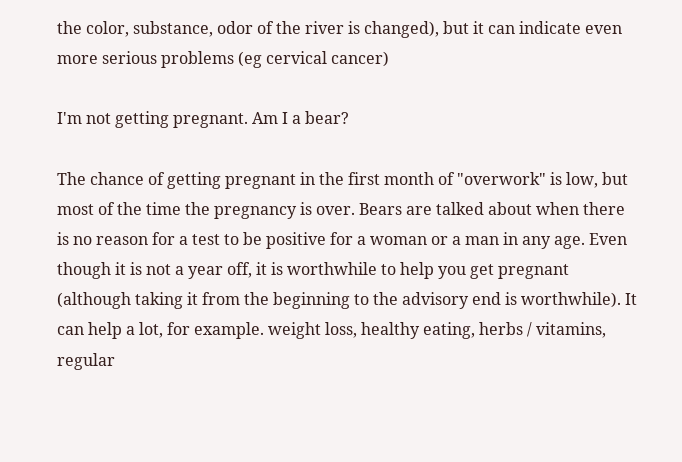the color, substance, odor of the river is changed), but it can indicate even more serious problems (eg cervical cancer)

I'm not getting pregnant. Am I a bear?

The chance of getting pregnant in the first month of "overwork" is low, but most of the time the pregnancy is over. Bears are talked about when there is no reason for a test to be positive for a woman or a man in any age. Even though it is not a year off, it is worthwhile to help you get pregnant (although taking it from the beginning to the advisory end is worthwhile). It can help a lot, for example. weight loss, healthy eating, herbs / vitamins, regular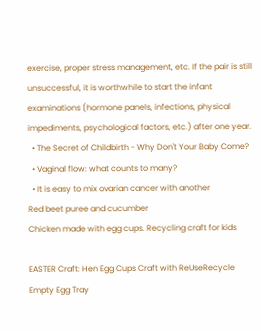exercise, proper stress management, etc. If the pair is still unsuccessful, it is worthwhile to start the infant examinations (hormone panels, infections, physical impediments, psychological factors, etc.) after one year.
  • The Secret of Childbirth - Why Don't Your Baby Come?
  • Vaginal flow: what counts to many?
  • It is easy to mix ovarian cancer with another
Red beet puree and cucumber
Chicken made with egg cups. Recycling craft for kids

EASTER Craft: Hen Egg Cups Craft with ReUseRecycle Empty Egg Tray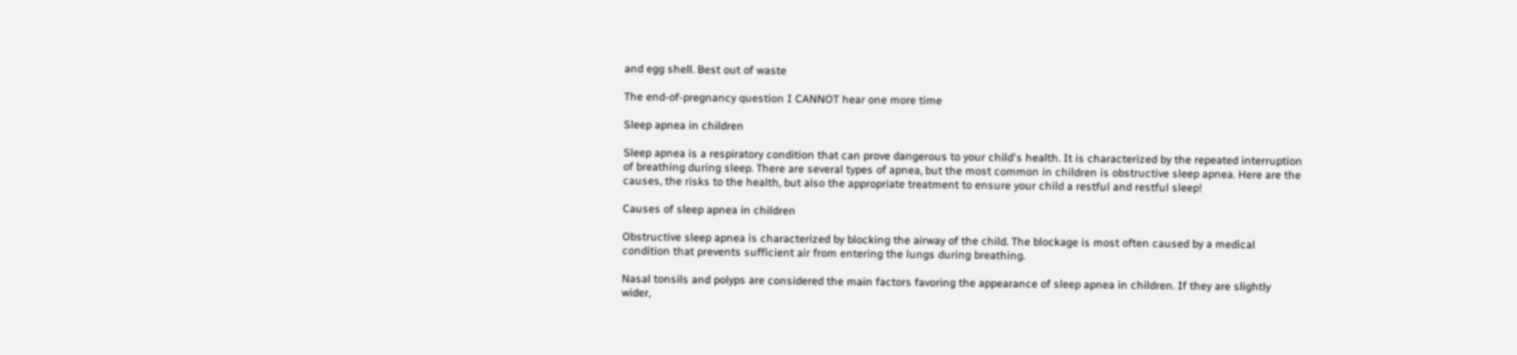and egg shell. Best out of waste

The end-of-pregnancy question I CANNOT hear one more time

Sleep apnea in children

Sleep apnea is a respiratory condition that can prove dangerous to your child's health. It is characterized by the repeated interruption of breathing during sleep. There are several types of apnea, but the most common in children is obstructive sleep apnea. Here are the causes, the risks to the health, but also the appropriate treatment to ensure your child a restful and restful sleep!

Causes of sleep apnea in children

Obstructive sleep apnea is characterized by blocking the airway of the child. The blockage is most often caused by a medical condition that prevents sufficient air from entering the lungs during breathing.

Nasal tonsils and polyps are considered the main factors favoring the appearance of sleep apnea in children. If they are slightly wider,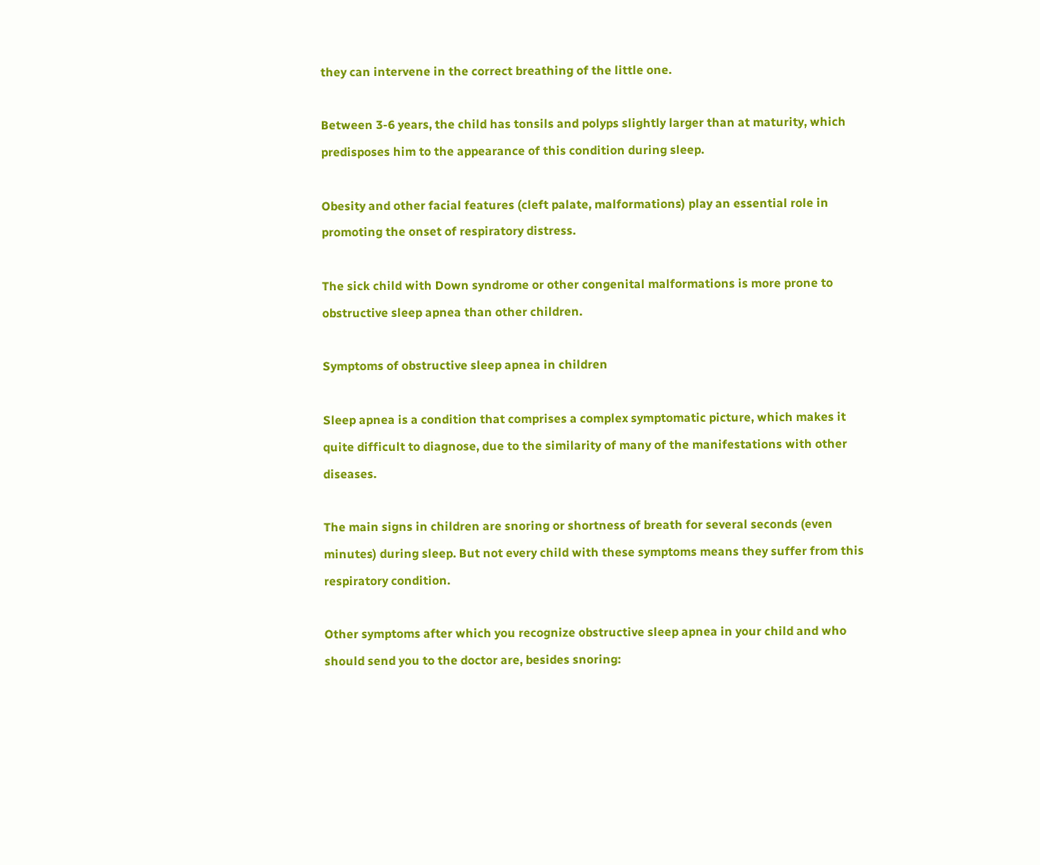they can intervene in the correct breathing of the little one.

Between 3-6 years, the child has tonsils and polyps slightly larger than at maturity, which predisposes him to the appearance of this condition during sleep.

Obesity and other facial features (cleft palate, malformations) play an essential role in promoting the onset of respiratory distress.

The sick child with Down syndrome or other congenital malformations is more prone to obstructive sleep apnea than other children.

Symptoms of obstructive sleep apnea in children

Sleep apnea is a condition that comprises a complex symptomatic picture, which makes it quite difficult to diagnose, due to the similarity of many of the manifestations with other diseases.

The main signs in children are snoring or shortness of breath for several seconds (even minutes) during sleep. But not every child with these symptoms means they suffer from this respiratory condition.

Other symptoms after which you recognize obstructive sleep apnea in your child and who should send you to the doctor are, besides snoring: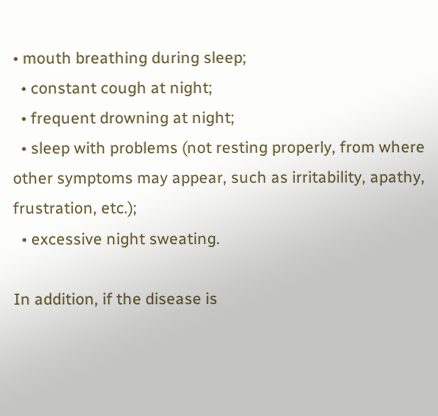• mouth breathing during sleep;
  • constant cough at night;
  • frequent drowning at night;
  • sleep with problems (not resting properly, from where other symptoms may appear, such as irritability, apathy, frustration, etc.);
  • excessive night sweating.

In addition, if the disease is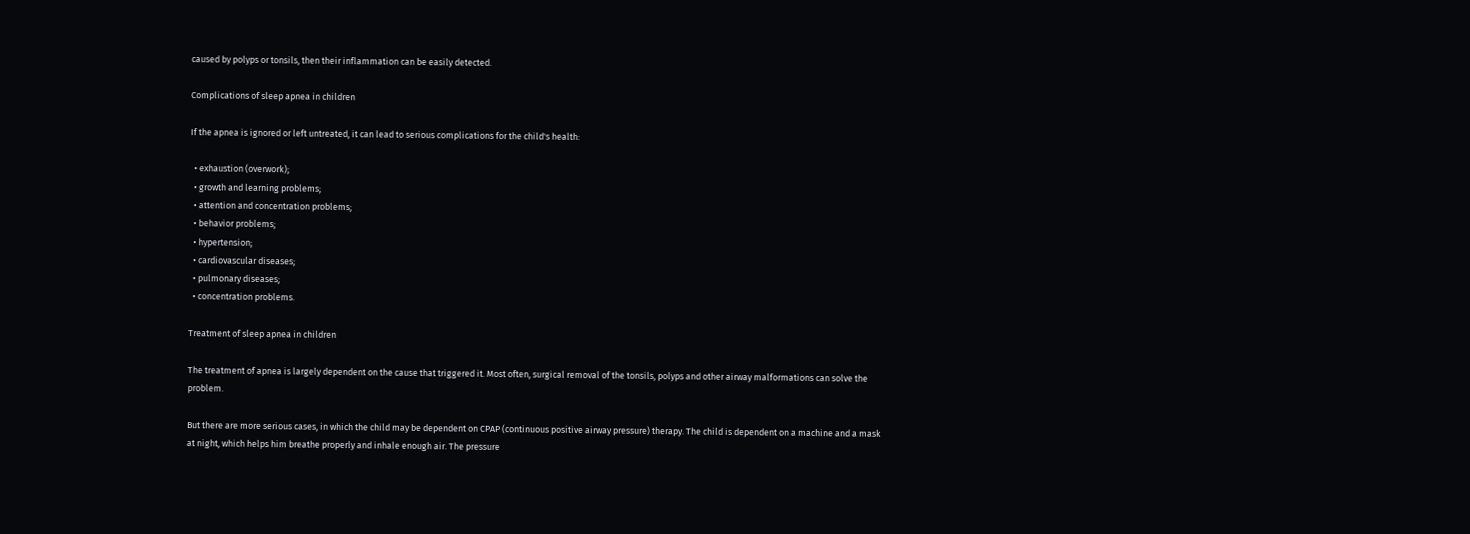caused by polyps or tonsils, then their inflammation can be easily detected.

Complications of sleep apnea in children

If the apnea is ignored or left untreated, it can lead to serious complications for the child's health:

  • exhaustion (overwork);
  • growth and learning problems;
  • attention and concentration problems;
  • behavior problems;
  • hypertension;
  • cardiovascular diseases;
  • pulmonary diseases;
  • concentration problems.

Treatment of sleep apnea in children

The treatment of apnea is largely dependent on the cause that triggered it. Most often, surgical removal of the tonsils, polyps and other airway malformations can solve the problem.

But there are more serious cases, in which the child may be dependent on CPAP (continuous positive airway pressure) therapy. The child is dependent on a machine and a mask at night, which helps him breathe properly and inhale enough air. The pressure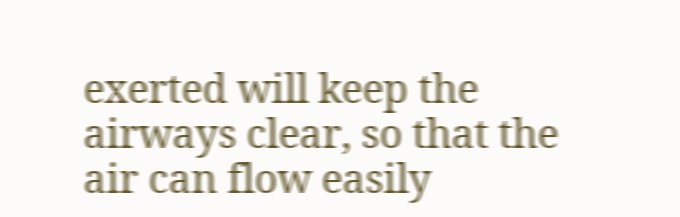exerted will keep the airways clear, so that the air can flow easily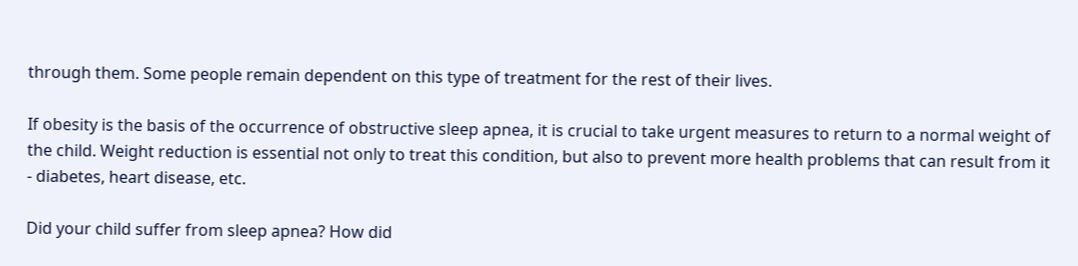through them. Some people remain dependent on this type of treatment for the rest of their lives.

If obesity is the basis of the occurrence of obstructive sleep apnea, it is crucial to take urgent measures to return to a normal weight of the child. Weight reduction is essential not only to treat this condition, but also to prevent more health problems that can result from it - diabetes, heart disease, etc.

Did your child suffer from sleep apnea? How did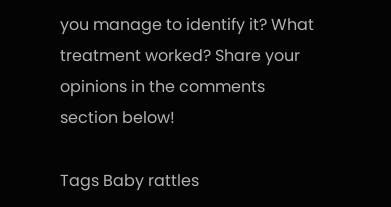you manage to identify it? What treatment worked? Share your opinions in the comments section below!

Tags Baby rattles